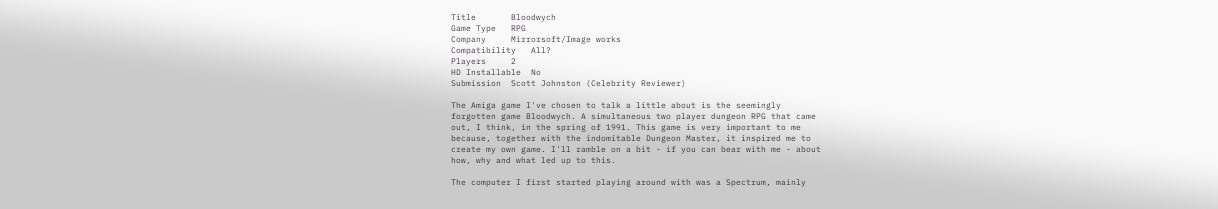Title       Bloodwych
Game Type   RPG
Company     Mirrorsoft/Image works
Compatibility   All?
Players     2
HD Installable  No
Submission  Scott Johnston (Celebrity Reviewer)

The Amiga game I've chosen to talk a little about is the seemingly
forgotten game Bloodwych. A simultaneous two player dungeon RPG that came
out, I think, in the spring of 1991. This game is very important to me
because, together with the indomitable Dungeon Master, it inspired me to
create my own game. I'll ramble on a bit - if you can bear with me - about
how, why and what led up to this.

The computer I first started playing around with was a Spectrum, mainly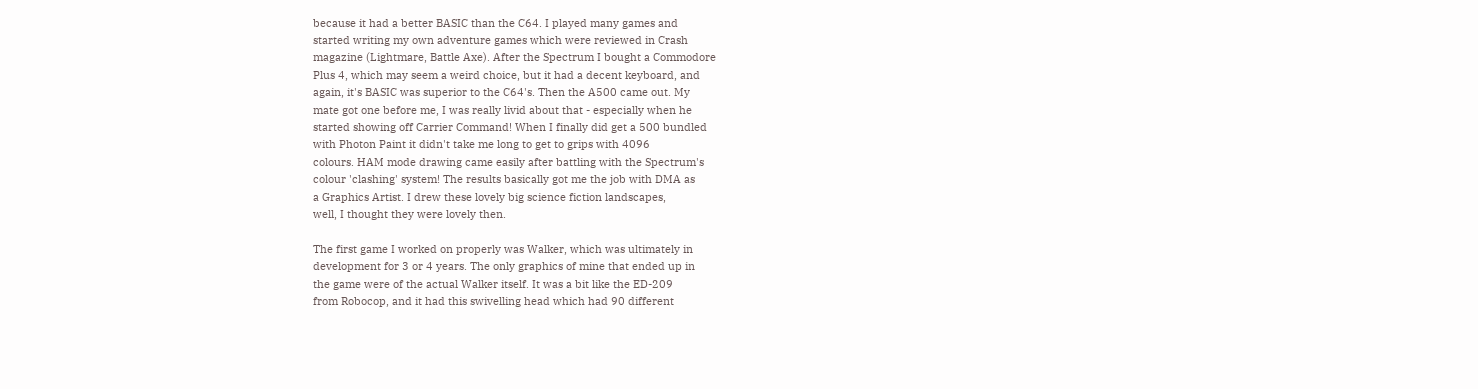because it had a better BASIC than the C64. I played many games and
started writing my own adventure games which were reviewed in Crash
magazine (Lightmare, Battle Axe). After the Spectrum I bought a Commodore
Plus 4, which may seem a weird choice, but it had a decent keyboard, and
again, it's BASIC was superior to the C64's. Then the A500 came out. My
mate got one before me, I was really livid about that - especially when he
started showing off Carrier Command! When I finally did get a 500 bundled
with Photon Paint it didn't take me long to get to grips with 4096
colours. HAM mode drawing came easily after battling with the Spectrum's
colour 'clashing' system! The results basically got me the job with DMA as
a Graphics Artist. I drew these lovely big science fiction landscapes,
well, I thought they were lovely then.

The first game I worked on properly was Walker, which was ultimately in
development for 3 or 4 years. The only graphics of mine that ended up in
the game were of the actual Walker itself. It was a bit like the ED-209
from Robocop, and it had this swivelling head which had 90 different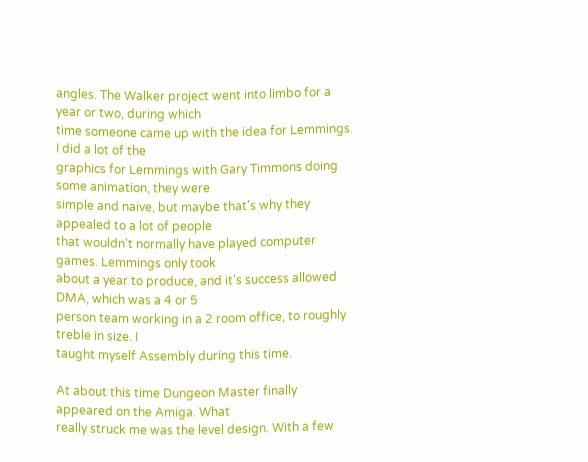angles. The Walker project went into limbo for a year or two, during which
time someone came up with the idea for Lemmings. I did a lot of the
graphics for Lemmings with Gary Timmons doing some animation, they were
simple and naive, but maybe that's why they appealed to a lot of people
that wouldn't normally have played computer games. Lemmings only took
about a year to produce, and it's success allowed DMA, which was a 4 or 5
person team working in a 2 room office, to roughly treble in size. I
taught myself Assembly during this time.

At about this time Dungeon Master finally appeared on the Amiga. What
really struck me was the level design. With a few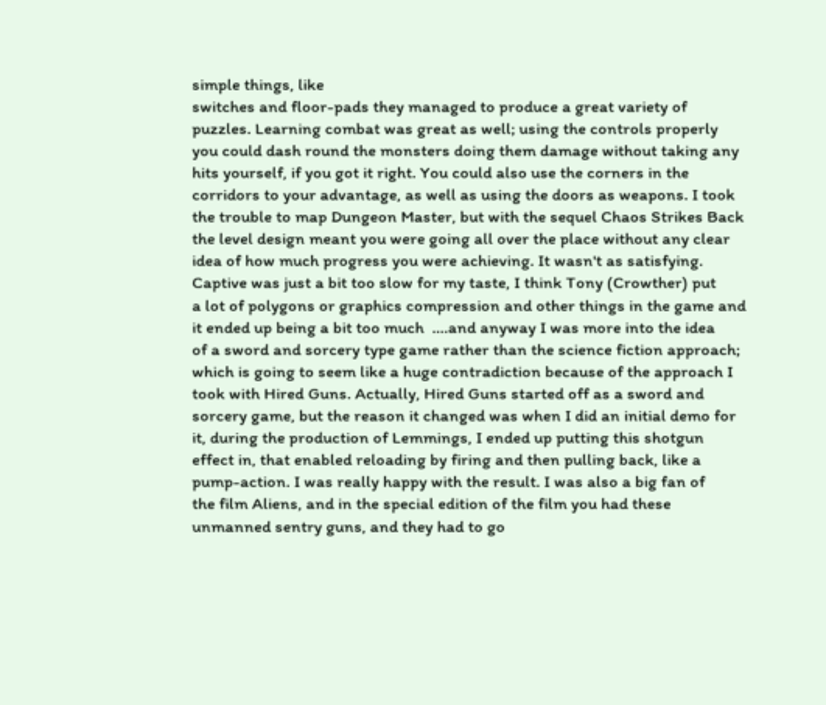simple things, like
switches and floor-pads they managed to produce a great variety of
puzzles. Learning combat was great as well; using the controls properly
you could dash round the monsters doing them damage without taking any
hits yourself, if you got it right. You could also use the corners in the
corridors to your advantage, as well as using the doors as weapons. I took
the trouble to map Dungeon Master, but with the sequel Chaos Strikes Back
the level design meant you were going all over the place without any clear
idea of how much progress you were achieving. It wasn't as satisfying.
Captive was just a bit too slow for my taste, I think Tony (Crowther) put
a lot of polygons or graphics compression and other things in the game and
it ended up being a bit too much  ....and anyway I was more into the idea
of a sword and sorcery type game rather than the science fiction approach;
which is going to seem like a huge contradiction because of the approach I
took with Hired Guns. Actually, Hired Guns started off as a sword and
sorcery game, but the reason it changed was when I did an initial demo for
it, during the production of Lemmings, I ended up putting this shotgun
effect in, that enabled reloading by firing and then pulling back, like a
pump-action. I was really happy with the result. I was also a big fan of
the film Aliens, and in the special edition of the film you had these
unmanned sentry guns, and they had to go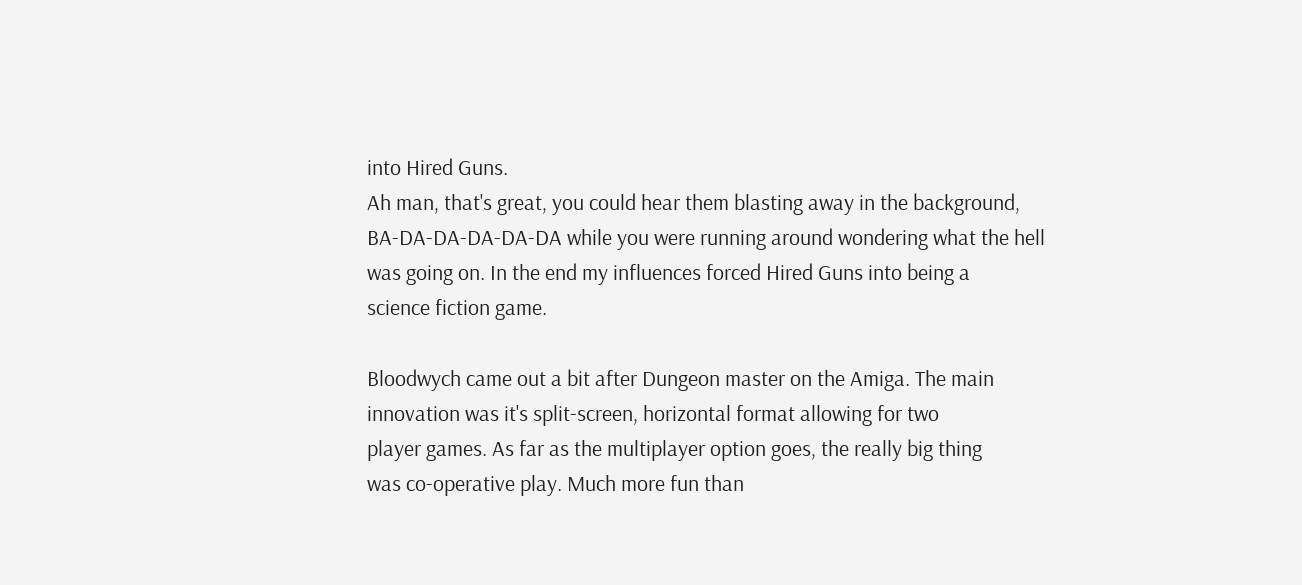into Hired Guns.
Ah man, that's great, you could hear them blasting away in the background,
BA-DA-DA-DA-DA-DA while you were running around wondering what the hell
was going on. In the end my influences forced Hired Guns into being a
science fiction game.

Bloodwych came out a bit after Dungeon master on the Amiga. The main
innovation was it's split-screen, horizontal format allowing for two
player games. As far as the multiplayer option goes, the really big thing
was co-operative play. Much more fun than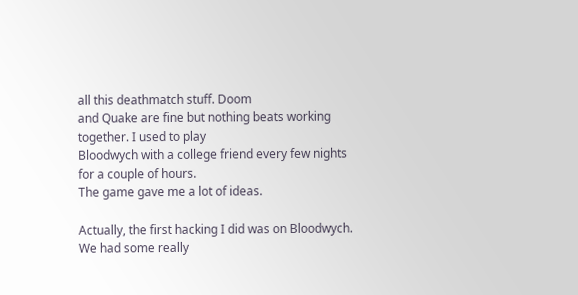all this deathmatch stuff. Doom
and Quake are fine but nothing beats working together. I used to play
Bloodwych with a college friend every few nights for a couple of hours.
The game gave me a lot of ideas.

Actually, the first hacking I did was on Bloodwych. We had some really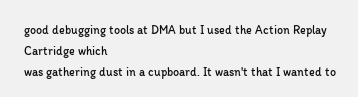good debugging tools at DMA but I used the Action Replay Cartridge which
was gathering dust in a cupboard. It wasn't that I wanted to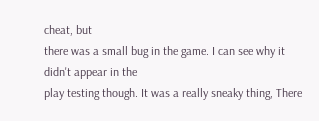cheat, but
there was a small bug in the game. I can see why it didn't appear in the
play testing though. It was a really sneaky thing, There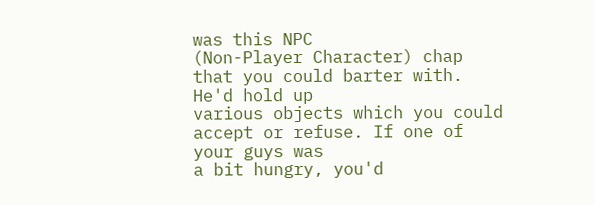was this NPC
(Non-Player Character) chap that you could barter with. He'd hold up
various objects which you could accept or refuse. If one of your guys was
a bit hungry, you'd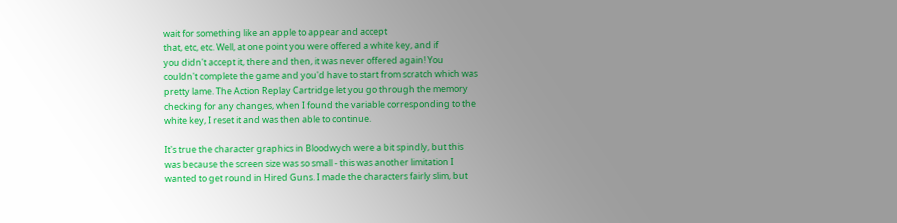wait for something like an apple to appear and accept
that, etc, etc. Well, at one point you were offered a white key, and if
you didn't accept it, there and then, it was never offered again! You
couldn't complete the game and you'd have to start from scratch which was
pretty lame. The Action Replay Cartridge let you go through the memory
checking for any changes, when I found the variable corresponding to the
white key, I reset it and was then able to continue.

It's true the character graphics in Bloodwych were a bit spindly, but this
was because the screen size was so small - this was another limitation I
wanted to get round in Hired Guns. I made the characters fairly slim, but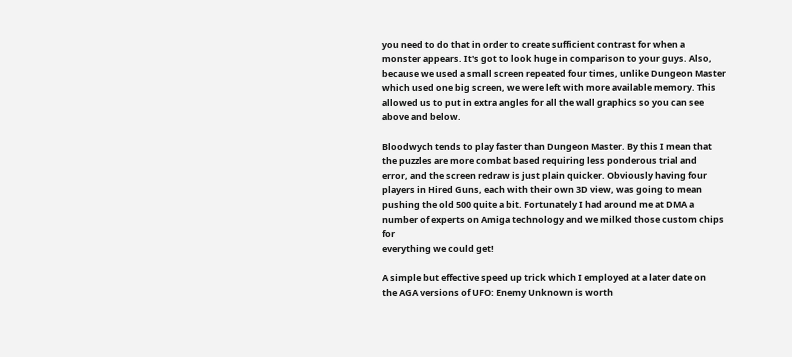you need to do that in order to create sufficient contrast for when a
monster appears. It's got to look huge in comparison to your guys. Also,
because we used a small screen repeated four times, unlike Dungeon Master
which used one big screen, we were left with more available memory. This
allowed us to put in extra angles for all the wall graphics so you can see
above and below.

Bloodwych tends to play faster than Dungeon Master. By this I mean that
the puzzles are more combat based requiring less ponderous trial and
error, and the screen redraw is just plain quicker. Obviously having four
players in Hired Guns, each with their own 3D view, was going to mean
pushing the old 500 quite a bit. Fortunately I had around me at DMA a
number of experts on Amiga technology and we milked those custom chips for
everything we could get!

A simple but effective speed up trick which I employed at a later date on
the AGA versions of UFO: Enemy Unknown is worth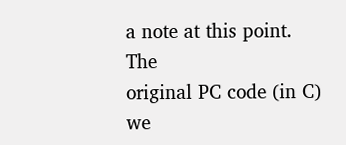a note at this point. The
original PC code (in C) we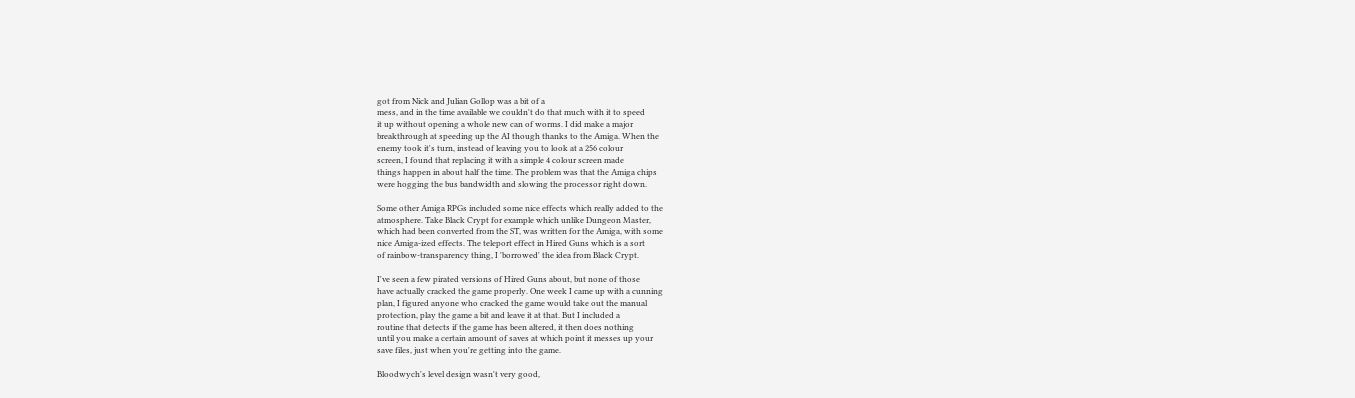got from Nick and Julian Gollop was a bit of a
mess, and in the time available we couldn't do that much with it to speed
it up without opening a whole new can of worms. I did make a major
breakthrough at speeding up the AI though thanks to the Amiga. When the
enemy took it's turn, instead of leaving you to look at a 256 colour
screen, I found that replacing it with a simple 4 colour screen made
things happen in about half the time. The problem was that the Amiga chips
were hogging the bus bandwidth and slowing the processor right down.

Some other Amiga RPGs included some nice effects which really added to the
atmosphere. Take Black Crypt for example which unlike Dungeon Master,
which had been converted from the ST, was written for the Amiga, with some
nice Amiga-ized effects. The teleport effect in Hired Guns which is a sort
of rainbow-transparency thing, I 'borrowed' the idea from Black Crypt.

I've seen a few pirated versions of Hired Guns about, but none of those
have actually cracked the game properly. One week I came up with a cunning
plan, I figured anyone who cracked the game would take out the manual
protection, play the game a bit and leave it at that. But I included a
routine that detects if the game has been altered, it then does nothing
until you make a certain amount of saves at which point it messes up your
save files, just when you're getting into the game.

Bloodwych's level design wasn't very good,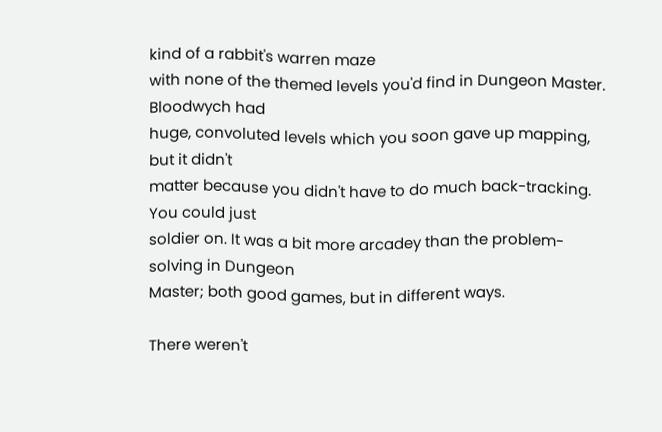kind of a rabbit's warren maze
with none of the themed levels you'd find in Dungeon Master. Bloodwych had
huge, convoluted levels which you soon gave up mapping, but it didn't
matter because you didn't have to do much back-tracking. You could just
soldier on. It was a bit more arcadey than the problem-solving in Dungeon
Master; both good games, but in different ways.

There weren't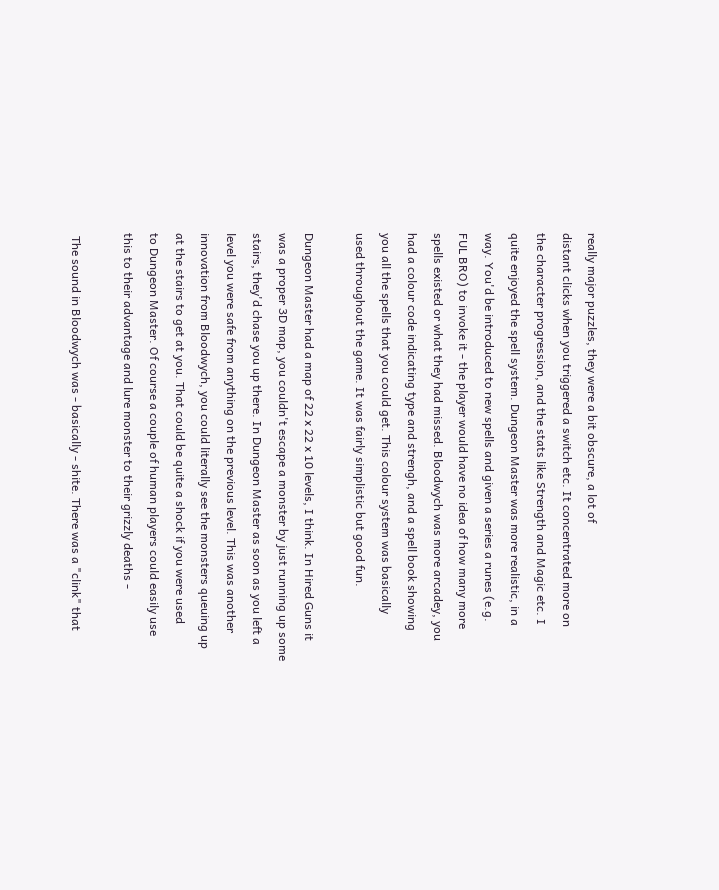really major puzzles, they were a bit obscure, a lot of
distant clicks when you triggered a switch etc. It concentrated more on
the character progression, and the stats like Strength and Magic etc. I
quite enjoyed the spell system. Dungeon Master was more realistic, in a
way. You'd be introduced to new spells and given a series a runes (e.g.
FUL BRO) to invoke it - the player would have no idea of how many more
spells existed or what they had missed. Bloodwych was more arcadey, you
had a colour code indicating type and strengh, and a spell book showing
you all the spells that you could get. This colour system was basically
used throughout the game. It was fairly simplistic but good fun.

Dungeon Master had a map of 22 x 22 x 10 levels, I think. In Hired Guns it
was a proper 3D map, you couldn't escape a monster by just running up some
stairs, they'd chase you up there. In Dungeon Master as soon as you left a
level you were safe from anything on the previous level. This was another
innovation from Bloodwych, you could literally see the monsters queuing up
at the stairs to get at you. That could be quite a shock if you were used
to Dungeon Master. Of course a couple of human players could easily use
this to their advantage and lure monster to their grizzly deaths -

 The sound in Bloodwych was - basically - shite. There was a "clink" that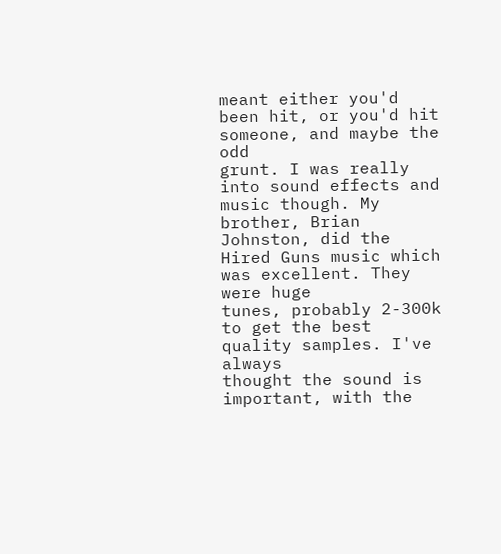meant either you'd been hit, or you'd hit someone, and maybe the odd
grunt. I was really into sound effects and music though. My brother, Brian
Johnston, did the Hired Guns music which was excellent. They were huge
tunes, probably 2-300k to get the best quality samples. I've always
thought the sound is important, with the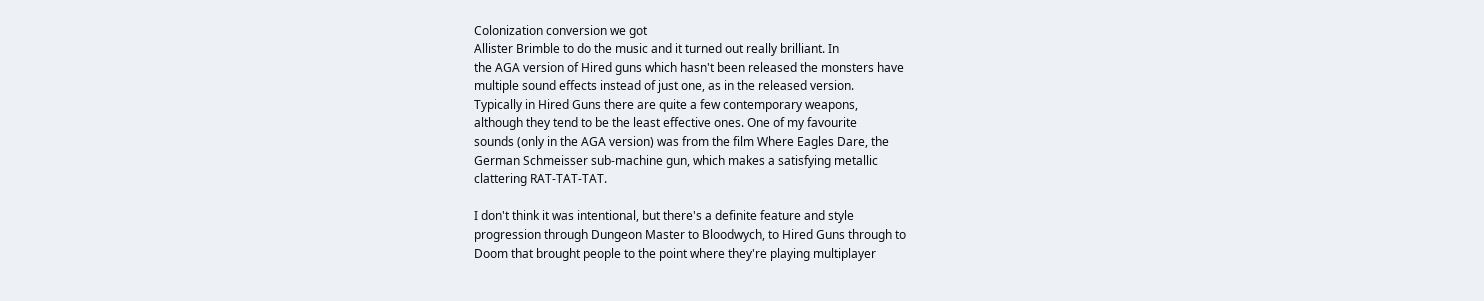Colonization conversion we got
Allister Brimble to do the music and it turned out really brilliant. In
the AGA version of Hired guns which hasn't been released the monsters have
multiple sound effects instead of just one, as in the released version.
Typically in Hired Guns there are quite a few contemporary weapons,
although they tend to be the least effective ones. One of my favourite
sounds (only in the AGA version) was from the film Where Eagles Dare, the
German Schmeisser sub-machine gun, which makes a satisfying metallic
clattering RAT-TAT-TAT.

I don't think it was intentional, but there's a definite feature and style
progression through Dungeon Master to Bloodwych, to Hired Guns through to
Doom that brought people to the point where they're playing multiplayer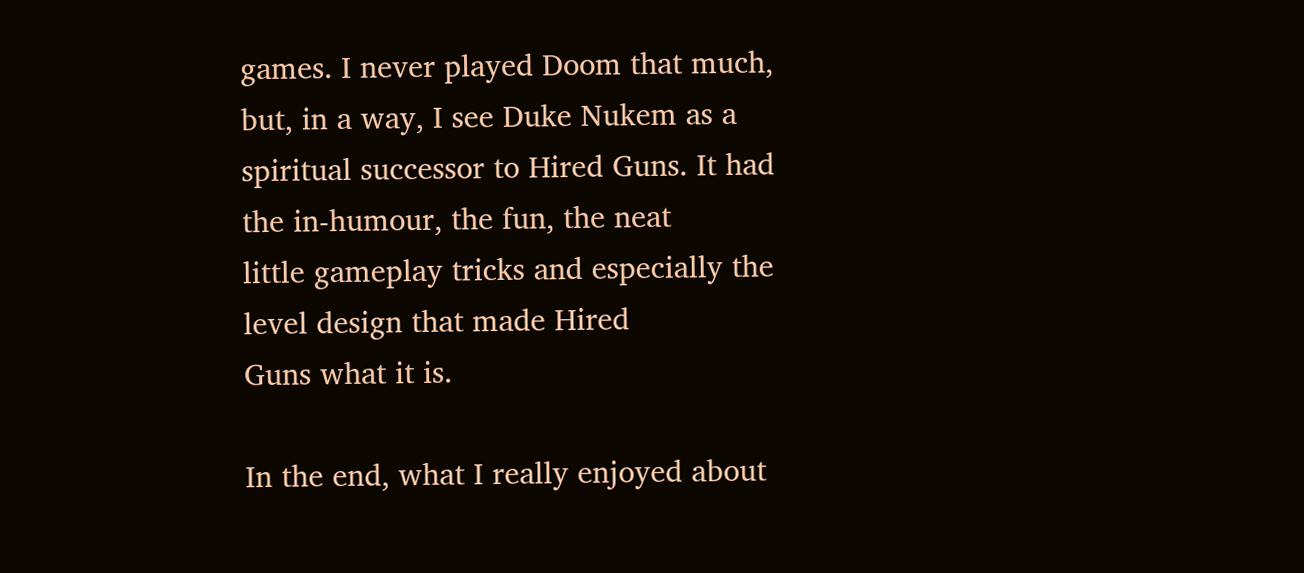games. I never played Doom that much, but, in a way, I see Duke Nukem as a
spiritual successor to Hired Guns. It had the in-humour, the fun, the neat
little gameplay tricks and especially the level design that made Hired
Guns what it is.

In the end, what I really enjoyed about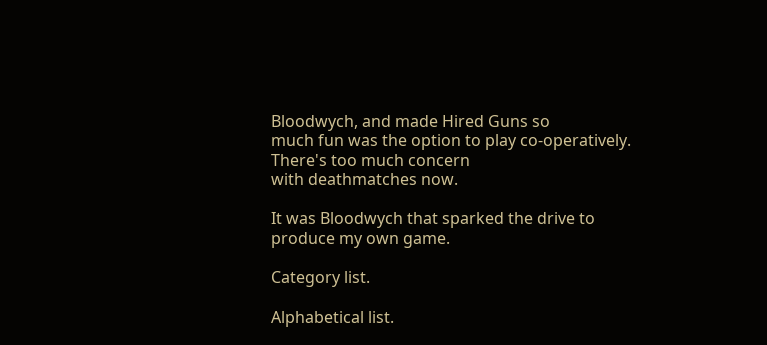Bloodwych, and made Hired Guns so
much fun was the option to play co-operatively. There's too much concern
with deathmatches now.

It was Bloodwych that sparked the drive to produce my own game.

Category list.

Alphabetical list.